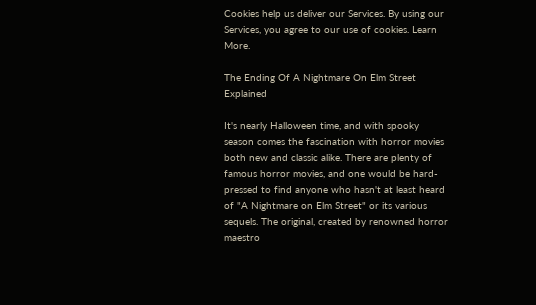Cookies help us deliver our Services. By using our Services, you agree to our use of cookies. Learn More.

The Ending Of A Nightmare On Elm Street Explained

It's nearly Halloween time, and with spooky season comes the fascination with horror movies both new and classic alike. There are plenty of famous horror movies, and one would be hard-pressed to find anyone who hasn't at least heard of "A Nightmare on Elm Street" or its various sequels. The original, created by renowned horror maestro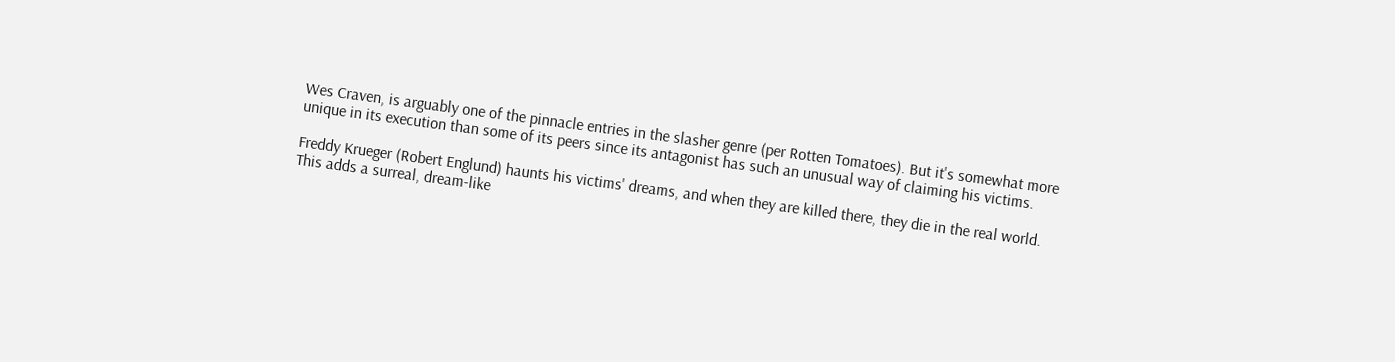Wes Craven, is arguably one of the pinnacle entries in the slasher genre (per Rotten Tomatoes). But it's somewhat more unique in its execution than some of its peers since its antagonist has such an unusual way of claiming his victims.

Freddy Krueger (Robert Englund) haunts his victims' dreams, and when they are killed there, they die in the real world. This adds a surreal, dream-like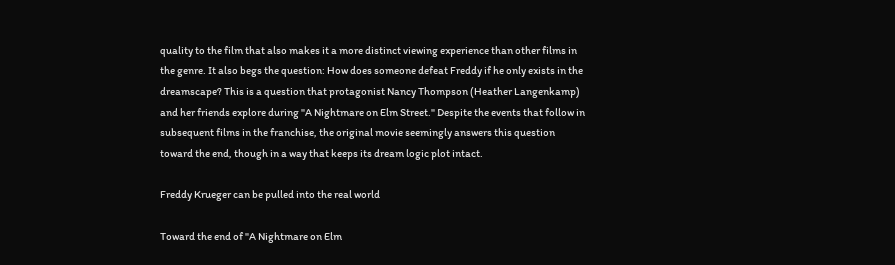quality to the film that also makes it a more distinct viewing experience than other films in the genre. It also begs the question: How does someone defeat Freddy if he only exists in the dreamscape? This is a question that protagonist Nancy Thompson (Heather Langenkamp) and her friends explore during "A Nightmare on Elm Street." Despite the events that follow in subsequent films in the franchise, the original movie seemingly answers this question toward the end, though in a way that keeps its dream logic plot intact.

Freddy Krueger can be pulled into the real world

Toward the end of "A Nightmare on Elm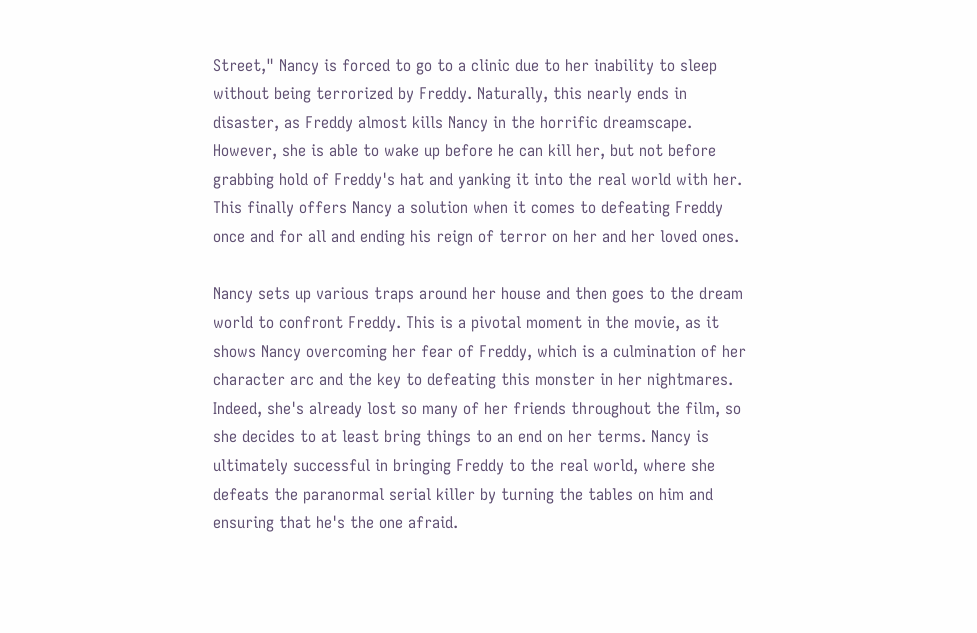Street," Nancy is forced to go to a clinic due to her inability to sleep without being terrorized by Freddy. Naturally, this nearly ends in disaster, as Freddy almost kills Nancy in the horrific dreamscape. However, she is able to wake up before he can kill her, but not before grabbing hold of Freddy's hat and yanking it into the real world with her. This finally offers Nancy a solution when it comes to defeating Freddy once and for all and ending his reign of terror on her and her loved ones.

Nancy sets up various traps around her house and then goes to the dream world to confront Freddy. This is a pivotal moment in the movie, as it shows Nancy overcoming her fear of Freddy, which is a culmination of her character arc and the key to defeating this monster in her nightmares. Indeed, she's already lost so many of her friends throughout the film, so she decides to at least bring things to an end on her terms. Nancy is ultimately successful in bringing Freddy to the real world, where she defeats the paranormal serial killer by turning the tables on him and ensuring that he's the one afraid.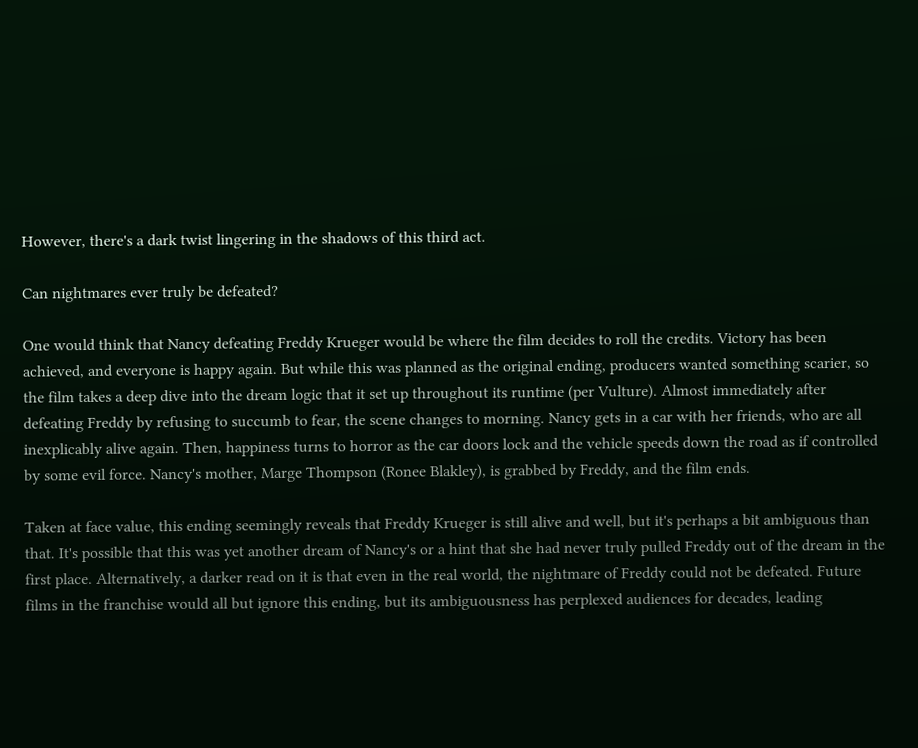However, there's a dark twist lingering in the shadows of this third act.

Can nightmares ever truly be defeated?

One would think that Nancy defeating Freddy Krueger would be where the film decides to roll the credits. Victory has been achieved, and everyone is happy again. But while this was planned as the original ending, producers wanted something scarier, so the film takes a deep dive into the dream logic that it set up throughout its runtime (per Vulture). Almost immediately after defeating Freddy by refusing to succumb to fear, the scene changes to morning. Nancy gets in a car with her friends, who are all inexplicably alive again. Then, happiness turns to horror as the car doors lock and the vehicle speeds down the road as if controlled by some evil force. Nancy's mother, Marge Thompson (Ronee Blakley), is grabbed by Freddy, and the film ends.

Taken at face value, this ending seemingly reveals that Freddy Krueger is still alive and well, but it's perhaps a bit ambiguous than that. It's possible that this was yet another dream of Nancy's or a hint that she had never truly pulled Freddy out of the dream in the first place. Alternatively, a darker read on it is that even in the real world, the nightmare of Freddy could not be defeated. Future films in the franchise would all but ignore this ending, but its ambiguousness has perplexed audiences for decades, leading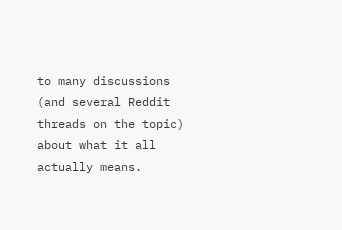to many discussions (and several Reddit threads on the topic) about what it all actually means.